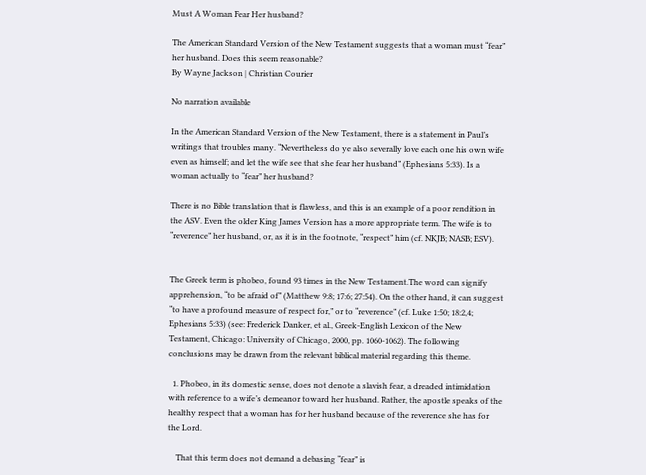Must A Woman Fear Her husband?

The American Standard Version of the New Testament suggests that a woman must “fear” her husband. Does this seem reasonable?
By Wayne Jackson | Christian Courier

No narration available

In the American Standard Version of the New Testament, there is a statement in Paul’s writings that troubles many. “Nevertheless do ye also severally love each one his own wife even as himself; and let the wife see that she fear her husband” (Ephesians 5:33). Is a woman actually to “fear” her husband?

There is no Bible translation that is flawless, and this is an example of a poor rendition in the ASV. Even the older King James Version has a more appropriate term. The wife is to “reverence” her husband, or, as it is in the footnote, “respect” him (cf. NKJB; NASB; ESV).


The Greek term is phobeo, found 93 times in the New Testament.The word can signify apprehension, “to be afraid of” (Matthew 9:8; 17:6; 27:54). On the other hand, it can suggest “to have a profound measure of respect for,” or to “reverence” (cf. Luke 1:50; 18:2,4; Ephesians 5:33) (see: Frederick Danker, et al., Greek-English Lexicon of the New Testament, Chicago: University of Chicago, 2000, pp. 1060-1062). The following conclusions may be drawn from the relevant biblical material regarding this theme.

  1. Phobeo, in its domestic sense, does not denote a slavish fear, a dreaded intimidation with reference to a wife’s demeanor toward her husband. Rather, the apostle speaks of the healthy respect that a woman has for her husband because of the reverence she has for the Lord.

    That this term does not demand a debasing “fear” is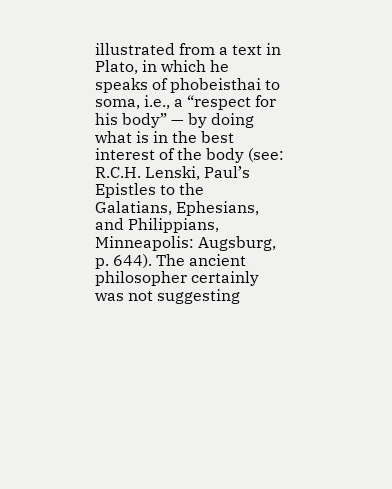illustrated from a text in Plato, in which he speaks of phobeisthai to soma, i.e., a “respect for his body” — by doing what is in the best interest of the body (see: R.C.H. Lenski, Paul’s Epistles to the Galatians, Ephesians, and Philippians, Minneapolis: Augsburg, p. 644). The ancient philosopher certainly was not suggesting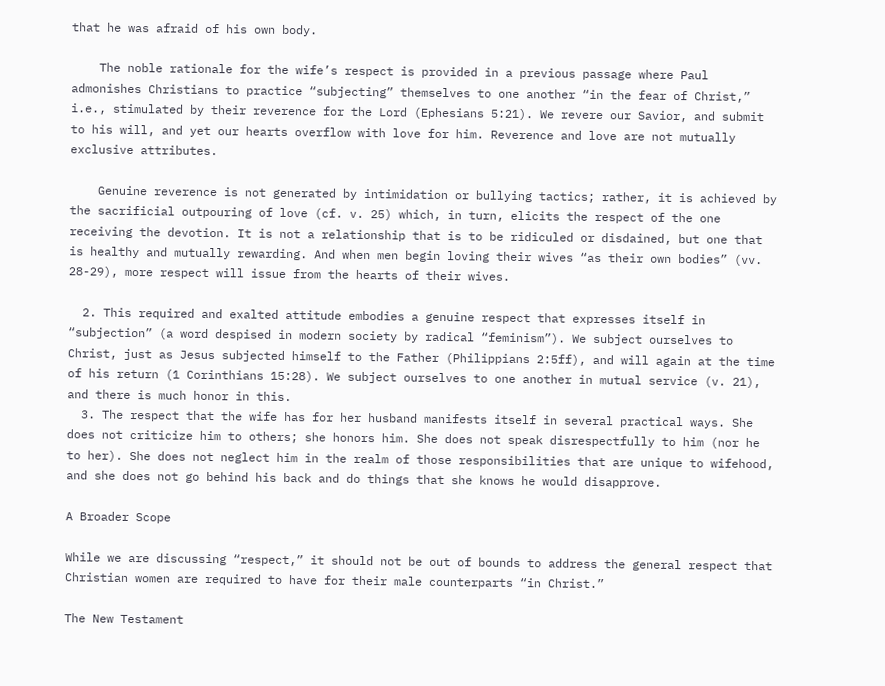that he was afraid of his own body.

    The noble rationale for the wife’s respect is provided in a previous passage where Paul admonishes Christians to practice “subjecting” themselves to one another “in the fear of Christ,” i.e., stimulated by their reverence for the Lord (Ephesians 5:21). We revere our Savior, and submit to his will, and yet our hearts overflow with love for him. Reverence and love are not mutually exclusive attributes.

    Genuine reverence is not generated by intimidation or bullying tactics; rather, it is achieved by the sacrificial outpouring of love (cf. v. 25) which, in turn, elicits the respect of the one receiving the devotion. It is not a relationship that is to be ridiculed or disdained, but one that is healthy and mutually rewarding. And when men begin loving their wives “as their own bodies” (vv. 28-29), more respect will issue from the hearts of their wives.

  2. This required and exalted attitude embodies a genuine respect that expresses itself in “subjection” (a word despised in modern society by radical “feminism”). We subject ourselves to Christ, just as Jesus subjected himself to the Father (Philippians 2:5ff), and will again at the time of his return (1 Corinthians 15:28). We subject ourselves to one another in mutual service (v. 21), and there is much honor in this.
  3. The respect that the wife has for her husband manifests itself in several practical ways. She does not criticize him to others; she honors him. She does not speak disrespectfully to him (nor he to her). She does not neglect him in the realm of those responsibilities that are unique to wifehood, and she does not go behind his back and do things that she knows he would disapprove.

A Broader Scope

While we are discussing “respect,” it should not be out of bounds to address the general respect that Christian women are required to have for their male counterparts “in Christ.”

The New Testament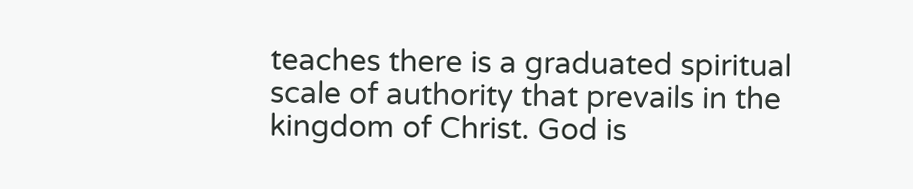teaches there is a graduated spiritual scale of authority that prevails in the kingdom of Christ. God is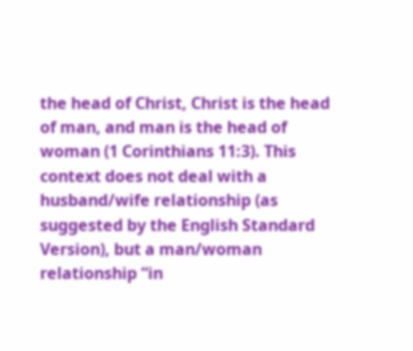the head of Christ, Christ is the head of man, and man is the head of woman (1 Corinthians 11:3). This context does not deal with a husband/wife relationship (as suggested by the English Standard Version), but a man/woman relationship “in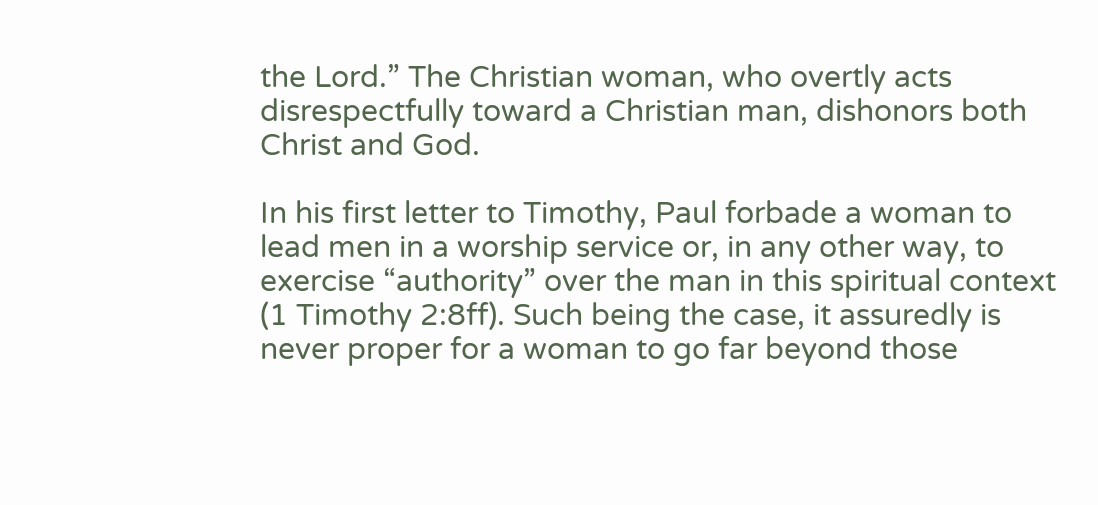the Lord.” The Christian woman, who overtly acts disrespectfully toward a Christian man, dishonors both Christ and God.

In his first letter to Timothy, Paul forbade a woman to lead men in a worship service or, in any other way, to exercise “authority” over the man in this spiritual context (1 Timothy 2:8ff). Such being the case, it assuredly is never proper for a woman to go far beyond those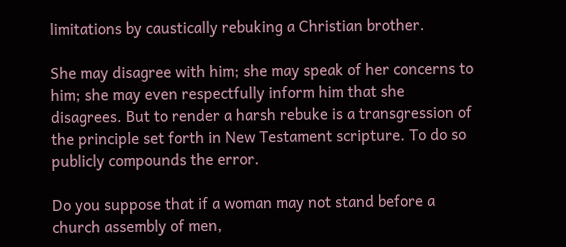limitations by caustically rebuking a Christian brother.

She may disagree with him; she may speak of her concerns to him; she may even respectfully inform him that she disagrees. But to render a harsh rebuke is a transgression of the principle set forth in New Testament scripture. To do so publicly compounds the error.

Do you suppose that if a woman may not stand before a church assembly of men,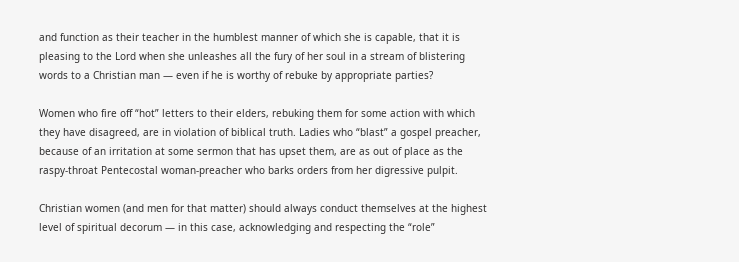and function as their teacher in the humblest manner of which she is capable, that it is pleasing to the Lord when she unleashes all the fury of her soul in a stream of blistering words to a Christian man — even if he is worthy of rebuke by appropriate parties?

Women who fire off “hot” letters to their elders, rebuking them for some action with which they have disagreed, are in violation of biblical truth. Ladies who “blast” a gospel preacher, because of an irritation at some sermon that has upset them, are as out of place as the raspy-throat Pentecostal woman-preacher who barks orders from her digressive pulpit.

Christian women (and men for that matter) should always conduct themselves at the highest level of spiritual decorum — in this case, acknowledging and respecting the “role”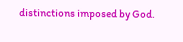distinctions imposed by God.